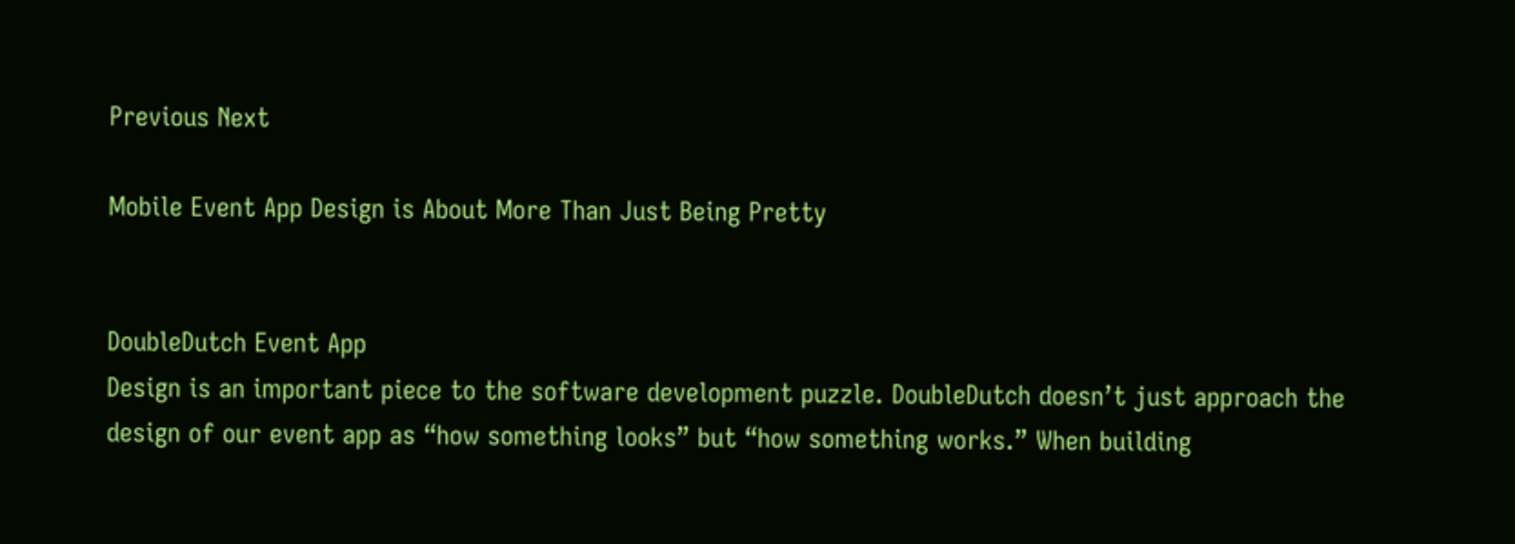Previous Next

Mobile Event App Design is About More Than Just Being Pretty


DoubleDutch Event App
Design is an important piece to the software development puzzle. DoubleDutch doesn’t just approach the design of our event app as “how something looks” but “how something works.” When building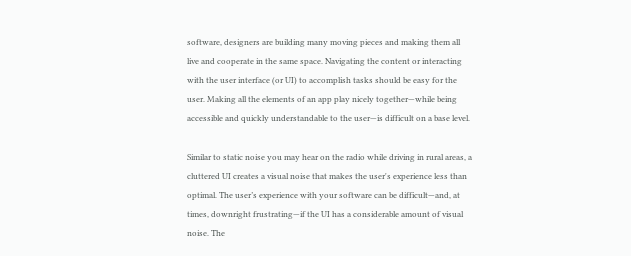software, designers are building many moving pieces and making them all live and cooperate in the same space. Navigating the content or interacting with the user interface (or UI) to accomplish tasks should be easy for the user. Making all the elements of an app play nicely together—while being accessible and quickly understandable to the user—is difficult on a base level.

Similar to static noise you may hear on the radio while driving in rural areas, a cluttered UI creates a visual noise that makes the user's experience less than optimal. The user’s experience with your software can be difficult—and, at times, downright frustrating—if the UI has a considerable amount of visual noise. The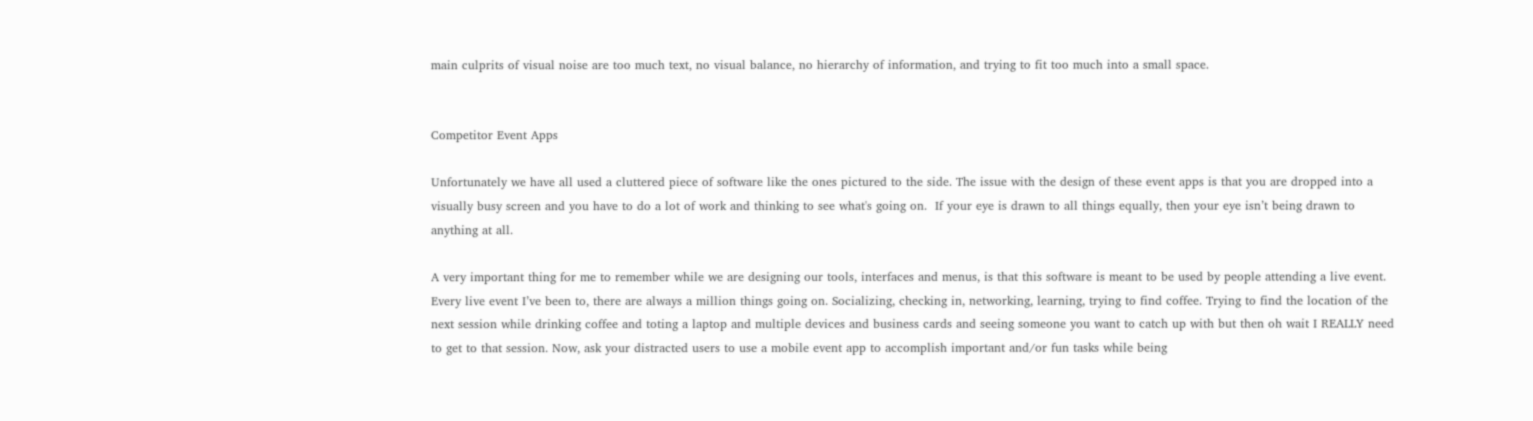main culprits of visual noise are too much text, no visual balance, no hierarchy of information, and trying to fit too much into a small space.


Competitor Event Apps

Unfortunately we have all used a cluttered piece of software like the ones pictured to the side. The issue with the design of these event apps is that you are dropped into a visually busy screen and you have to do a lot of work and thinking to see what's going on.  If your eye is drawn to all things equally, then your eye isn’t being drawn to anything at all.

A very important thing for me to remember while we are designing our tools, interfaces and menus, is that this software is meant to be used by people attending a live event. Every live event I’ve been to, there are always a million things going on. Socializing, checking in, networking, learning, trying to find coffee. Trying to find the location of the next session while drinking coffee and toting a laptop and multiple devices and business cards and seeing someone you want to catch up with but then oh wait I REALLY need to get to that session. Now, ask your distracted users to use a mobile event app to accomplish important and/or fun tasks while being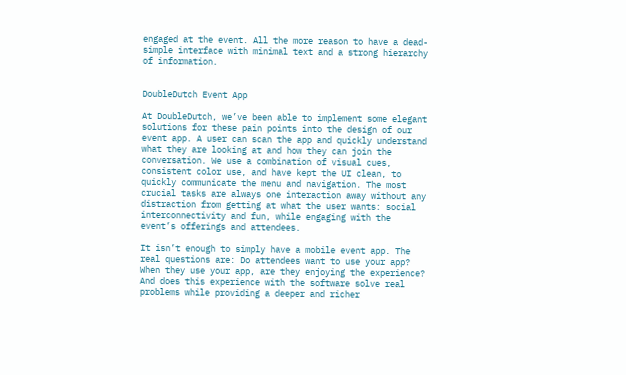engaged at the event. All the more reason to have a dead-simple interface with minimal text and a strong hierarchy of information.


DoubleDutch Event App

At DoubleDutch, we’ve been able to implement some elegant solutions for these pain points into the design of our event app. A user can scan the app and quickly understand what they are looking at and how they can join the conversation. We use a combination of visual cues, consistent color use, and have kept the UI clean, to quickly communicate the menu and navigation. The most crucial tasks are always one interaction away without any distraction from getting at what the user wants: social interconnectivity and fun, while engaging with the event’s offerings and attendees.

It isn’t enough to simply have a mobile event app. The real questions are: Do attendees want to use your app? When they use your app, are they enjoying the experience? And does this experience with the software solve real problems while providing a deeper and richer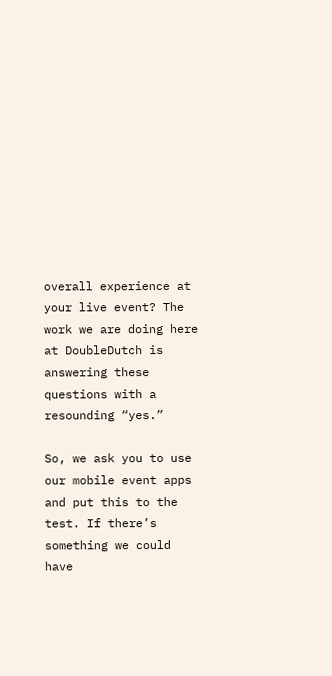overall experience at your live event? The work we are doing here at DoubleDutch is answering these questions with a resounding “yes.”

So, we ask you to use our mobile event apps and put this to the test. If there’s something we could have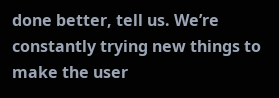done better, tell us. We’re constantly trying new things to make the user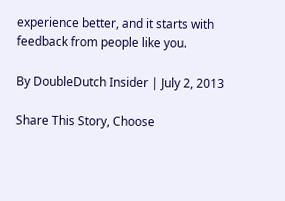experience better, and it starts with feedback from people like you.

By DoubleDutch Insider | July 2, 2013

Share This Story, Choose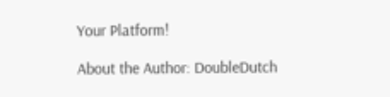Your Platform!

About the Author: DoubleDutch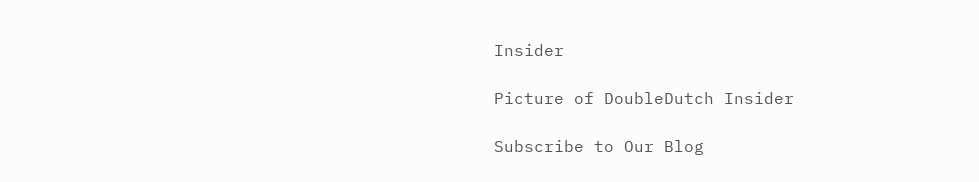Insider

Picture of DoubleDutch Insider

Subscribe to Our Blog